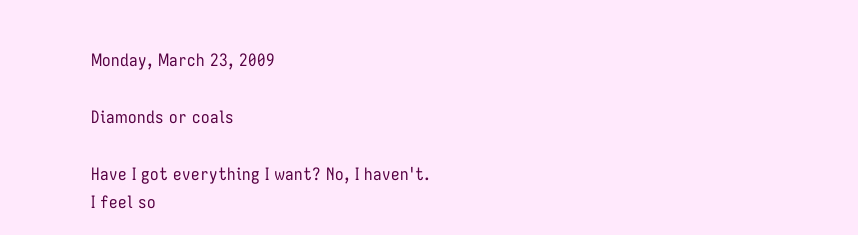Monday, March 23, 2009

Diamonds or coals

Have I got everything I want? No, I haven't.
I feel so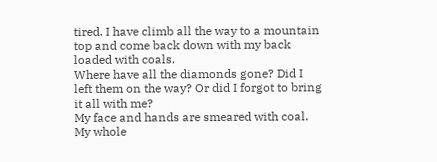tired. I have climb all the way to a mountain top and come back down with my back loaded with coals.
Where have all the diamonds gone? Did I left them on the way? Or did I forgot to bring it all with me?
My face and hands are smeared with coal. My whole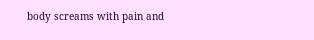body screams with pain and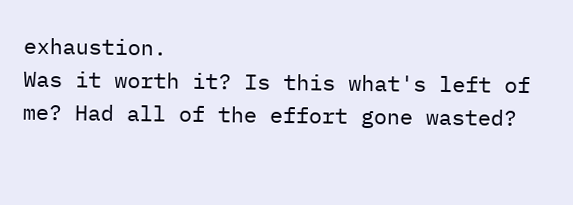exhaustion.
Was it worth it? Is this what's left of me? Had all of the effort gone wasted?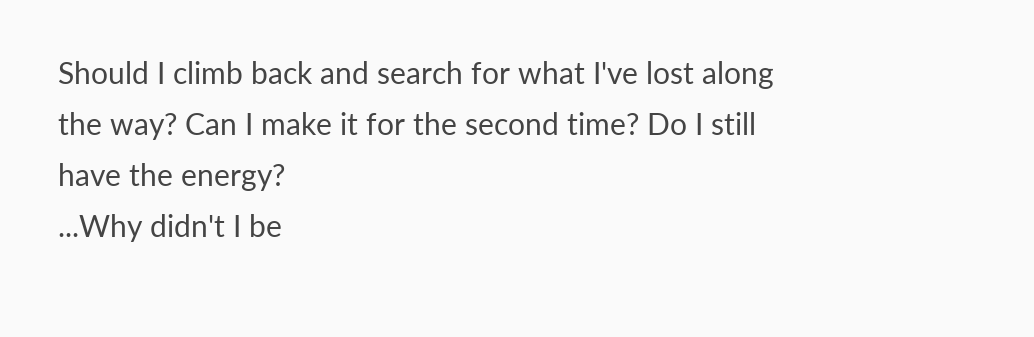Should I climb back and search for what I've lost along the way? Can I make it for the second time? Do I still have the energy?
...Why didn't I be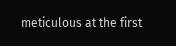meticulous at the first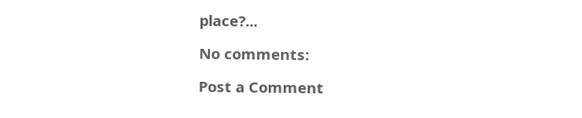place?...

No comments:

Post a Comment